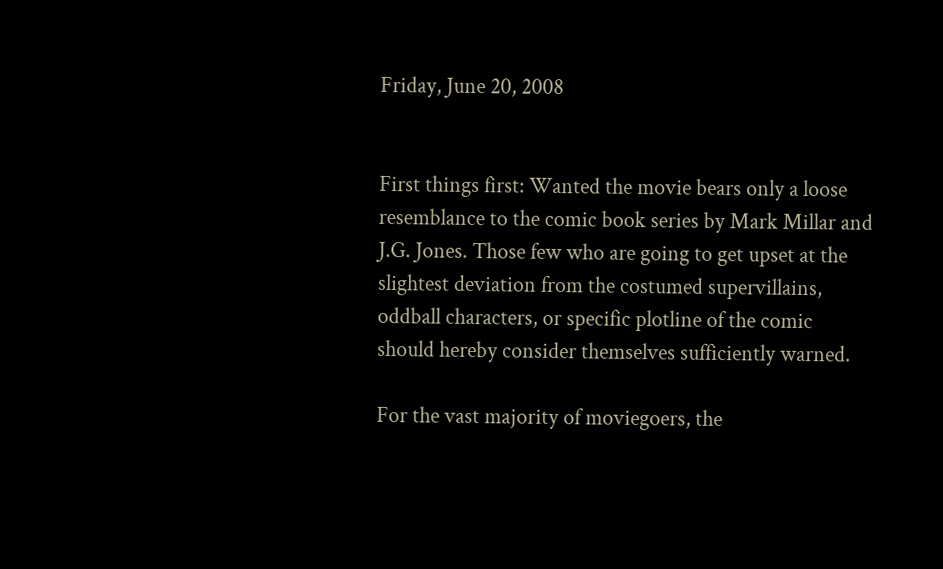Friday, June 20, 2008


First things first: Wanted the movie bears only a loose resemblance to the comic book series by Mark Millar and J.G. Jones. Those few who are going to get upset at the slightest deviation from the costumed supervillains, oddball characters, or specific plotline of the comic should hereby consider themselves sufficiently warned.

For the vast majority of moviegoers, the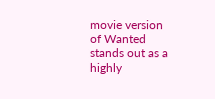movie version of Wanted stands out as a highly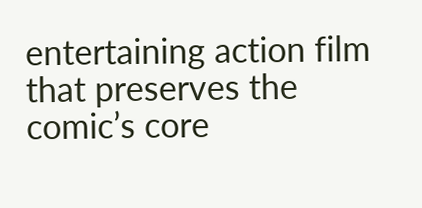entertaining action film that preserves the comic’s core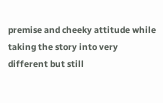premise and cheeky attitude while taking the story into very different but still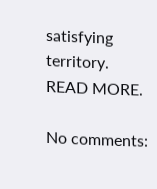satisfying territory. READ MORE.

No comments: